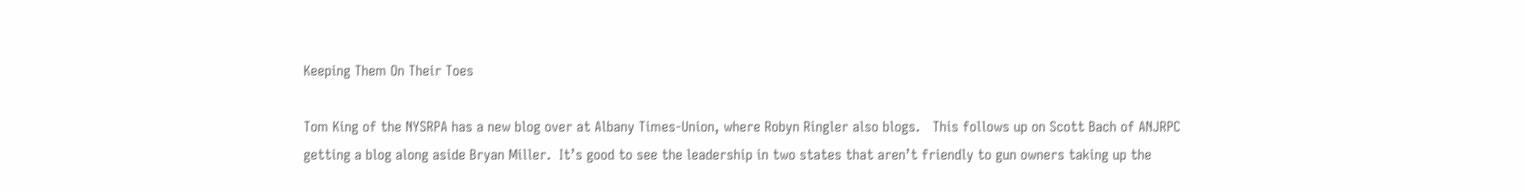Keeping Them On Their Toes

Tom King of the NYSRPA has a new blog over at Albany Times-Union, where Robyn Ringler also blogs.   This follows up on Scott Bach of ANJRPC getting a blog along aside Bryan Miller.  It’s good to see the leadership in two states that aren’t friendly to gun owners taking up the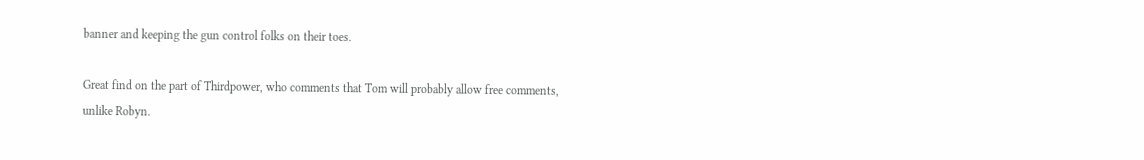banner and keeping the gun control folks on their toes.

Great find on the part of Thirdpower, who comments that Tom will probably allow free comments, unlike Robyn.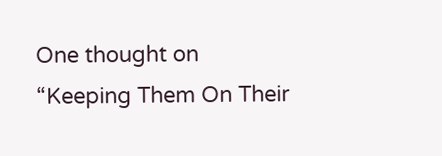One thought on “Keeping Them On Their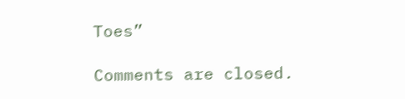Toes”

Comments are closed.